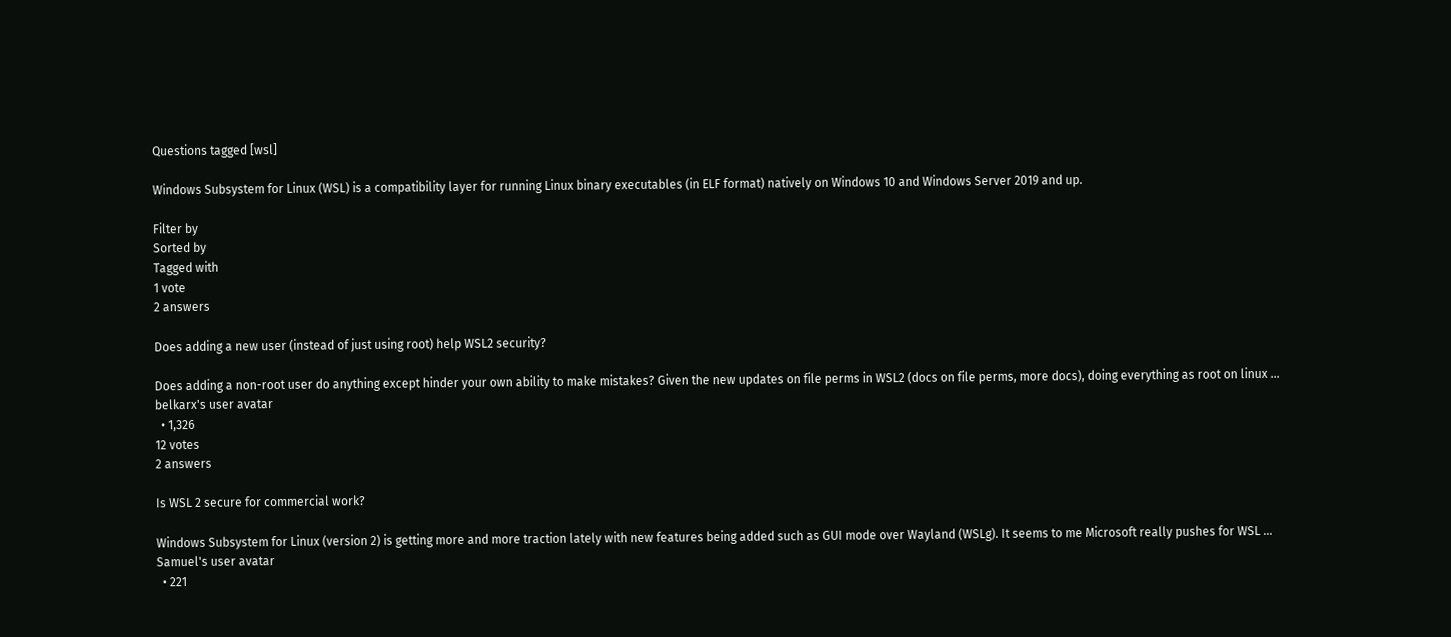Questions tagged [wsl]

Windows Subsystem for Linux (WSL) is a compatibility layer for running Linux binary executables (in ELF format) natively on Windows 10 and Windows Server 2019 and up.

Filter by
Sorted by
Tagged with
1 vote
2 answers

Does adding a new user (instead of just using root) help WSL2 security?

Does adding a non-root user do anything except hinder your own ability to make mistakes? Given the new updates on file perms in WSL2 (docs on file perms, more docs), doing everything as root on linux ...
belkarx's user avatar
  • 1,326
12 votes
2 answers

Is WSL 2 secure for commercial work?

Windows Subsystem for Linux (version 2) is getting more and more traction lately with new features being added such as GUI mode over Wayland (WSLg). It seems to me Microsoft really pushes for WSL ...
Samuel's user avatar
  • 221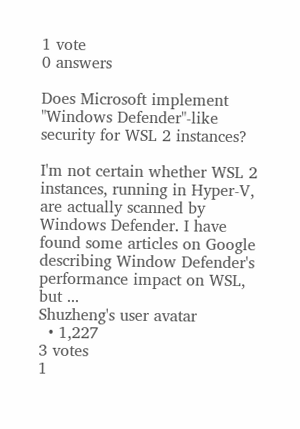1 vote
0 answers

Does Microsoft implement "Windows Defender"-like security for WSL 2 instances?

I'm not certain whether WSL 2 instances, running in Hyper-V, are actually scanned by Windows Defender. I have found some articles on Google describing Window Defender's performance impact on WSL, but ...
Shuzheng's user avatar
  • 1,227
3 votes
1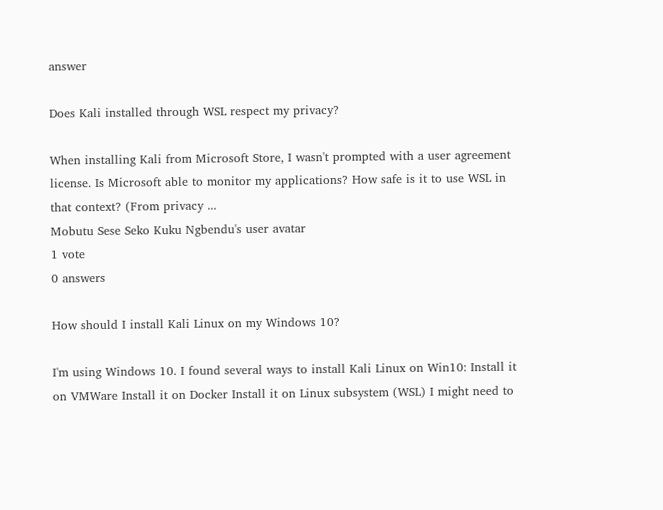answer

Does Kali installed through WSL respect my privacy?

When installing Kali from Microsoft Store, I wasn't prompted with a user agreement license. Is Microsoft able to monitor my applications? How safe is it to use WSL in that context? (From privacy ...
Mobutu Sese Seko Kuku Ngbendu's user avatar
1 vote
0 answers

How should I install Kali Linux on my Windows 10?

I'm using Windows 10. I found several ways to install Kali Linux on Win10: Install it on VMWare Install it on Docker Install it on Linux subsystem (WSL) I might need to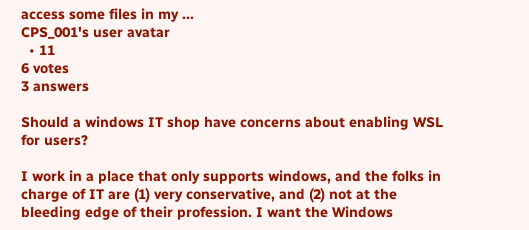access some files in my ...
CPS_001's user avatar
  • 11
6 votes
3 answers

Should a windows IT shop have concerns about enabling WSL for users?

I work in a place that only supports windows, and the folks in charge of IT are (1) very conservative, and (2) not at the bleeding edge of their profession. I want the Windows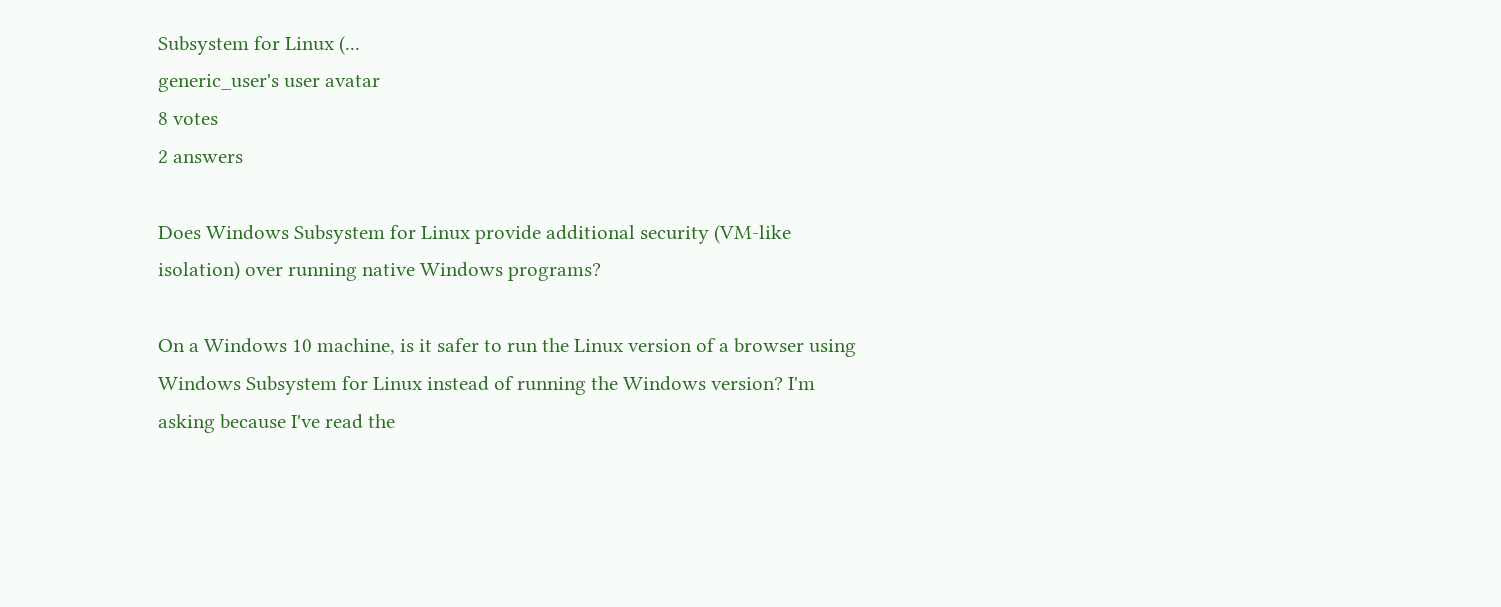Subsystem for Linux (...
generic_user's user avatar
8 votes
2 answers

Does Windows Subsystem for Linux provide additional security (VM-like isolation) over running native Windows programs?

On a Windows 10 machine, is it safer to run the Linux version of a browser using Windows Subsystem for Linux instead of running the Windows version? I'm asking because I've read the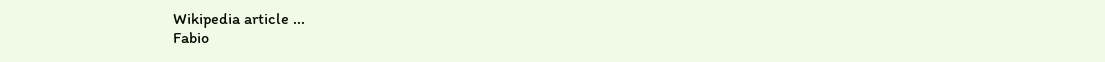Wikipedia article ...
Fabio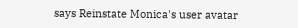says Reinstate Monica's user avatar